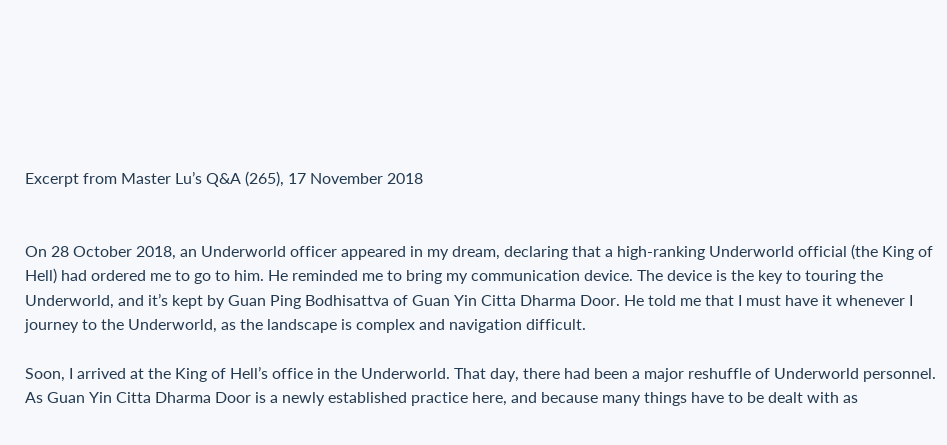Excerpt from Master Lu’s Q&A (265), 17 November 2018


On 28 October 2018, an Underworld officer appeared in my dream, declaring that a high-ranking Underworld official (the King of Hell) had ordered me to go to him. He reminded me to bring my communication device. The device is the key to touring the Underworld, and it’s kept by Guan Ping Bodhisattva of Guan Yin Citta Dharma Door. He told me that I must have it whenever I journey to the Underworld, as the landscape is complex and navigation difficult.

Soon, I arrived at the King of Hell’s office in the Underworld. That day, there had been a major reshuffle of Underworld personnel. As Guan Yin Citta Dharma Door is a newly established practice here, and because many things have to be dealt with as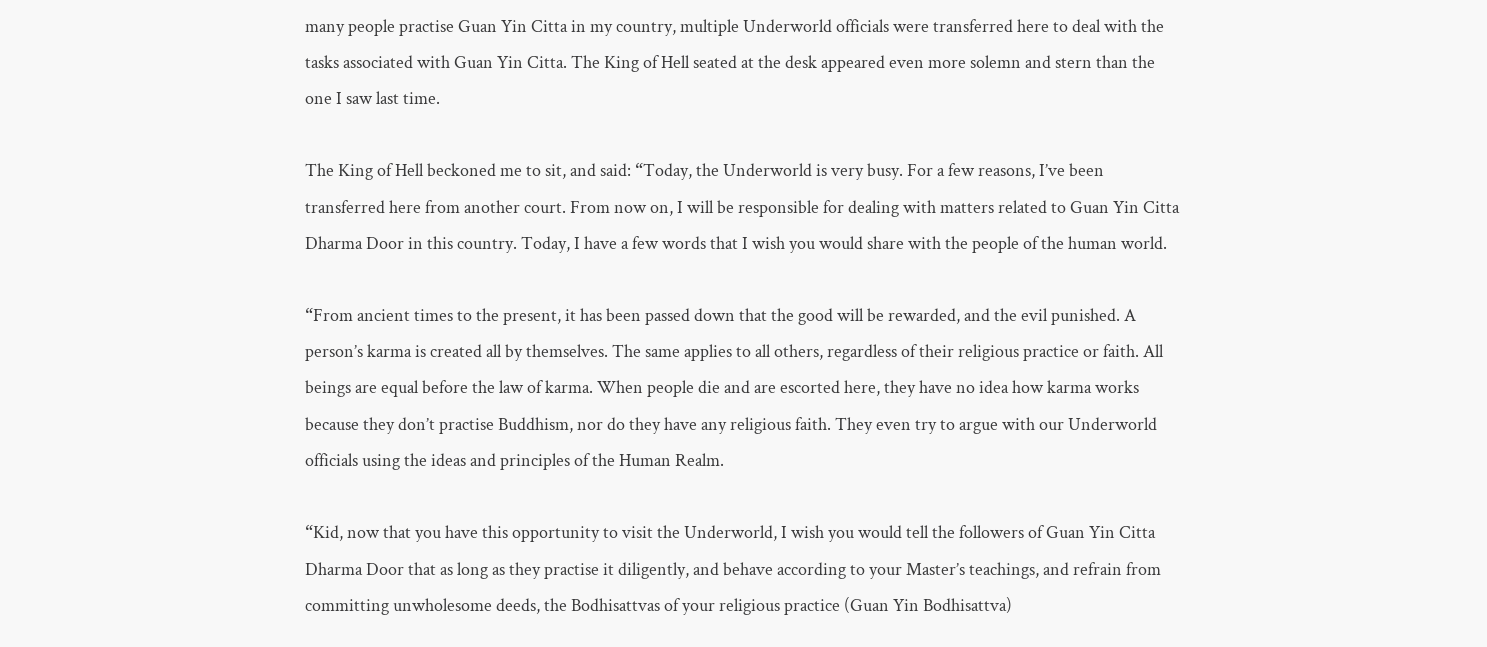many people practise Guan Yin Citta in my country, multiple Underworld officials were transferred here to deal with the tasks associated with Guan Yin Citta. The King of Hell seated at the desk appeared even more solemn and stern than the one I saw last time.

The King of Hell beckoned me to sit, and said: “Today, the Underworld is very busy. For a few reasons, I’ve been transferred here from another court. From now on, I will be responsible for dealing with matters related to Guan Yin Citta Dharma Door in this country. Today, I have a few words that I wish you would share with the people of the human world.

“From ancient times to the present, it has been passed down that the good will be rewarded, and the evil punished. A person’s karma is created all by themselves. The same applies to all others, regardless of their religious practice or faith. All beings are equal before the law of karma. When people die and are escorted here, they have no idea how karma works because they don’t practise Buddhism, nor do they have any religious faith. They even try to argue with our Underworld officials using the ideas and principles of the Human Realm.

“Kid, now that you have this opportunity to visit the Underworld, I wish you would tell the followers of Guan Yin Citta Dharma Door that as long as they practise it diligently, and behave according to your Master’s teachings, and refrain from committing unwholesome deeds, the Bodhisattvas of your religious practice (Guan Yin Bodhisattva)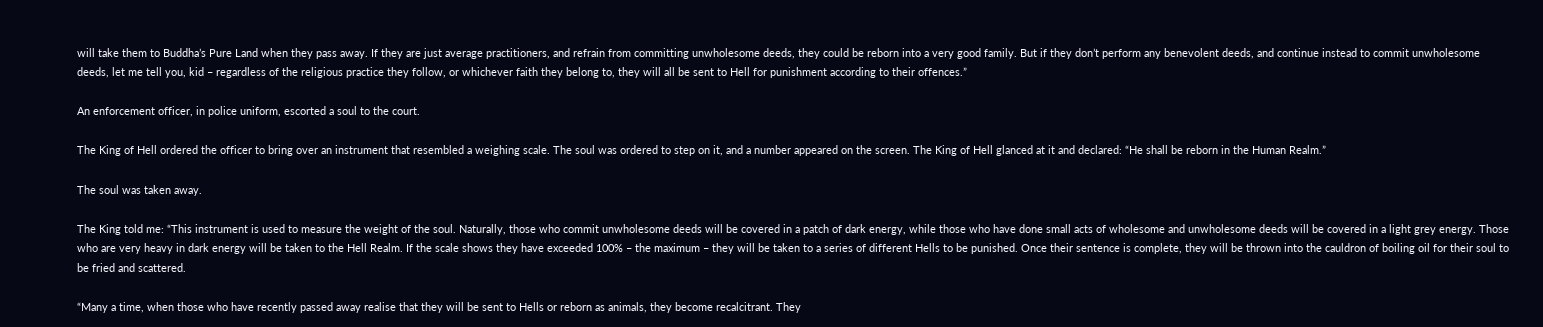will take them to Buddha’s Pure Land when they pass away. If they are just average practitioners, and refrain from committing unwholesome deeds, they could be reborn into a very good family. But if they don’t perform any benevolent deeds, and continue instead to commit unwholesome deeds, let me tell you, kid – regardless of the religious practice they follow, or whichever faith they belong to, they will all be sent to Hell for punishment according to their offences.”

An enforcement officer, in police uniform, escorted a soul to the court.

The King of Hell ordered the officer to bring over an instrument that resembled a weighing scale. The soul was ordered to step on it, and a number appeared on the screen. The King of Hell glanced at it and declared: “He shall be reborn in the Human Realm.”

The soul was taken away.

The King told me: “This instrument is used to measure the weight of the soul. Naturally, those who commit unwholesome deeds will be covered in a patch of dark energy, while those who have done small acts of wholesome and unwholesome deeds will be covered in a light grey energy. Those who are very heavy in dark energy will be taken to the Hell Realm. If the scale shows they have exceeded 100% – the maximum – they will be taken to a series of different Hells to be punished. Once their sentence is complete, they will be thrown into the cauldron of boiling oil for their soul to be fried and scattered.

“Many a time, when those who have recently passed away realise that they will be sent to Hells or reborn as animals, they become recalcitrant. They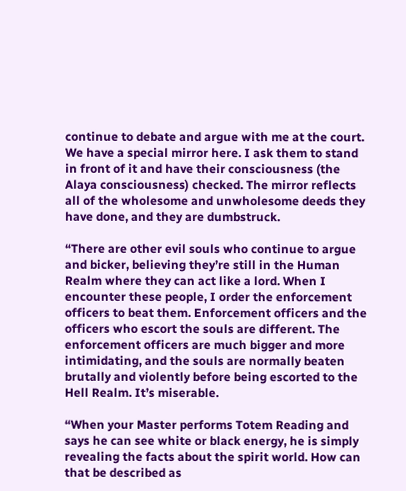continue to debate and argue with me at the court. We have a special mirror here. I ask them to stand in front of it and have their consciousness (the Alaya consciousness) checked. The mirror reflects all of the wholesome and unwholesome deeds they have done, and they are dumbstruck.

“There are other evil souls who continue to argue and bicker, believing they’re still in the Human Realm where they can act like a lord. When I encounter these people, I order the enforcement officers to beat them. Enforcement officers and the officers who escort the souls are different. The enforcement officers are much bigger and more intimidating, and the souls are normally beaten brutally and violently before being escorted to the Hell Realm. It’s miserable.

“When your Master performs Totem Reading and says he can see white or black energy, he is simply revealing the facts about the spirit world. How can that be described as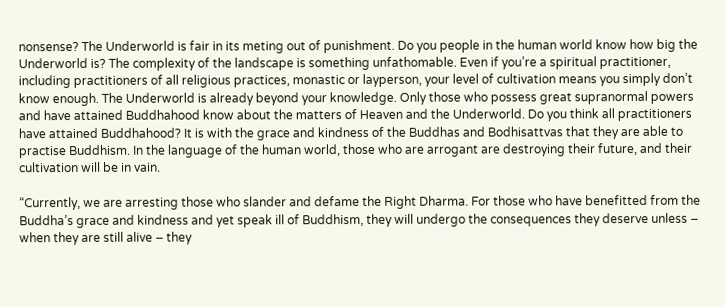nonsense? The Underworld is fair in its meting out of punishment. Do you people in the human world know how big the Underworld is? The complexity of the landscape is something unfathomable. Even if you’re a spiritual practitioner, including practitioners of all religious practices, monastic or layperson, your level of cultivation means you simply don’t know enough. The Underworld is already beyond your knowledge. Only those who possess great supranormal powers and have attained Buddhahood know about the matters of Heaven and the Underworld. Do you think all practitioners have attained Buddhahood? It is with the grace and kindness of the Buddhas and Bodhisattvas that they are able to practise Buddhism. In the language of the human world, those who are arrogant are destroying their future, and their cultivation will be in vain.

“Currently, we are arresting those who slander and defame the Right Dharma. For those who have benefitted from the Buddha’s grace and kindness and yet speak ill of Buddhism, they will undergo the consequences they deserve unless – when they are still alive – they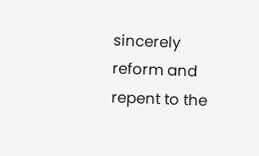sincerely reform and repent to the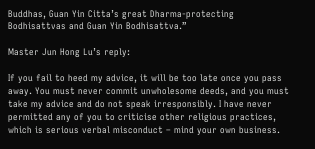Buddhas, Guan Yin Citta’s great Dharma-protecting Bodhisattvas and Guan Yin Bodhisattva.”

Master Jun Hong Lu’s reply:

If you fail to heed my advice, it will be too late once you pass away. You must never commit unwholesome deeds, and you must take my advice and do not speak irresponsibly. I have never permitted any of you to criticise other religious practices, which is serious verbal misconduct – mind your own business.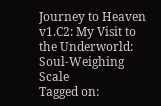Journey to Heaven v1.C2: My Visit to the Underworld: Soul-Weighing Scale
Tagged on: